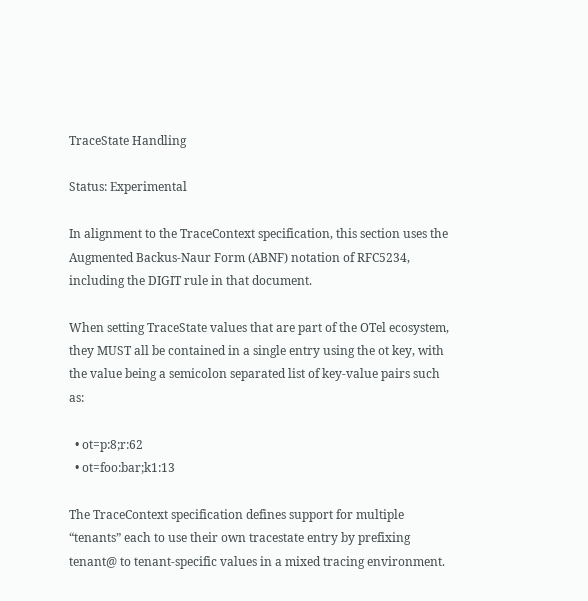TraceState Handling

Status: Experimental

In alignment to the TraceContext specification, this section uses the Augmented Backus-Naur Form (ABNF) notation of RFC5234, including the DIGIT rule in that document.

When setting TraceState values that are part of the OTel ecosystem, they MUST all be contained in a single entry using the ot key, with the value being a semicolon separated list of key-value pairs such as:

  • ot=p:8;r:62
  • ot=foo:bar;k1:13

The TraceContext specification defines support for multiple “tenants” each to use their own tracestate entry by prefixing tenant@ to tenant-specific values in a mixed tracing environment.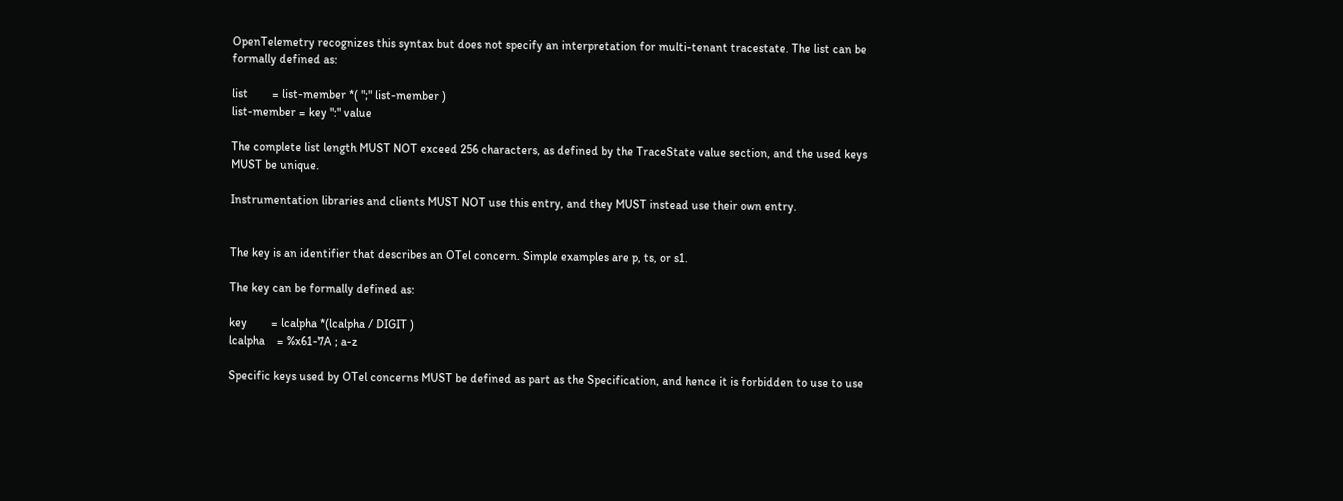OpenTelemetry recognizes this syntax but does not specify an interpretation for multi-tenant tracestate. The list can be formally defined as:

list        = list-member *( ";" list-member )
list-member = key ":" value

The complete list length MUST NOT exceed 256 characters, as defined by the TraceState value section, and the used keys MUST be unique.

Instrumentation libraries and clients MUST NOT use this entry, and they MUST instead use their own entry.


The key is an identifier that describes an OTel concern. Simple examples are p, ts, or s1.

The key can be formally defined as:

key        = lcalpha *(lcalpha / DIGIT )
lcalpha    = %x61-7A ; a-z

Specific keys used by OTel concerns MUST be defined as part as the Specification, and hence it is forbidden to use to use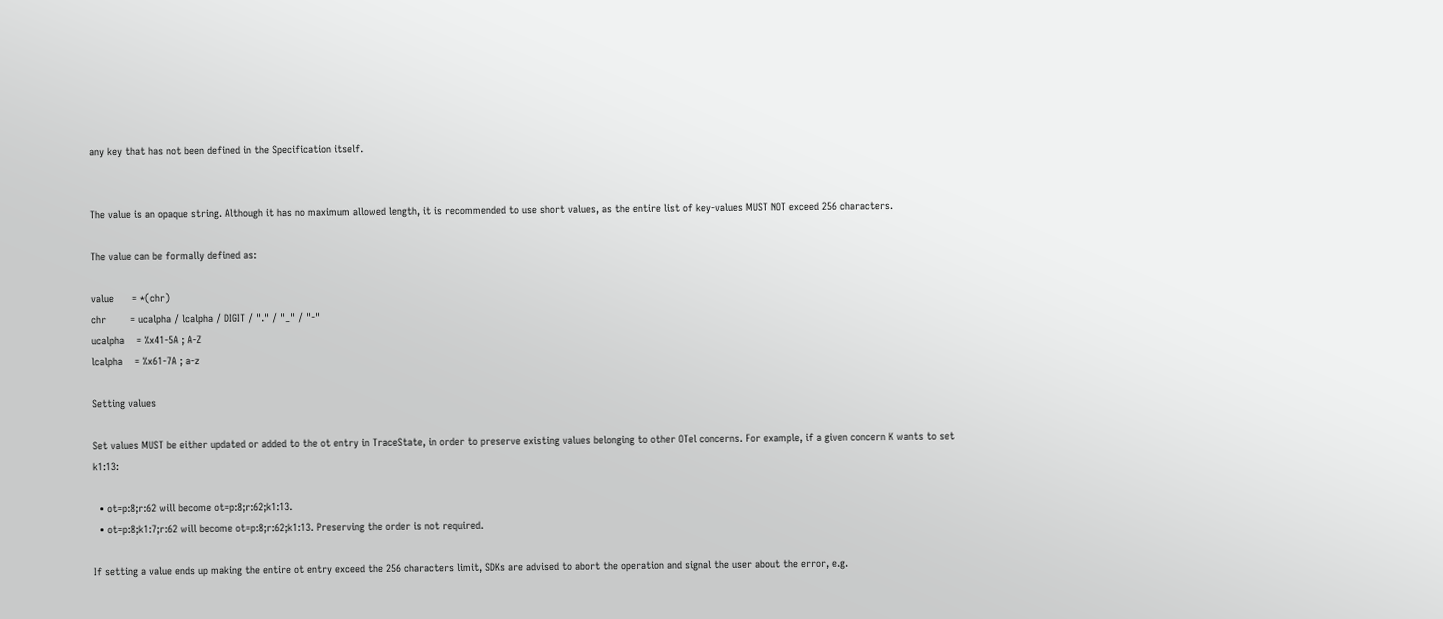any key that has not been defined in the Specification itself.


The value is an opaque string. Although it has no maximum allowed length, it is recommended to use short values, as the entire list of key-values MUST NOT exceed 256 characters.

The value can be formally defined as:

value      = *(chr)
chr        = ucalpha / lcalpha / DIGIT / "." / "_" / "-"
ucalpha    = %x41-5A ; A-Z
lcalpha    = %x61-7A ; a-z

Setting values

Set values MUST be either updated or added to the ot entry in TraceState, in order to preserve existing values belonging to other OTel concerns. For example, if a given concern K wants to set k1:13:

  • ot=p:8;r:62 will become ot=p:8;r:62;k1:13.
  • ot=p:8;k1:7;r:62 will become ot=p:8;r:62;k1:13. Preserving the order is not required.

If setting a value ends up making the entire ot entry exceed the 256 characters limit, SDKs are advised to abort the operation and signal the user about the error, e.g.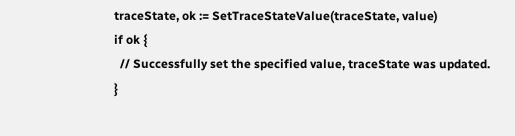traceState, ok := SetTraceStateValue(traceState, value)
if ok {
  // Successfully set the specified value, traceState was updated.
}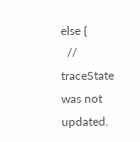else {
  // traceState was not updated.